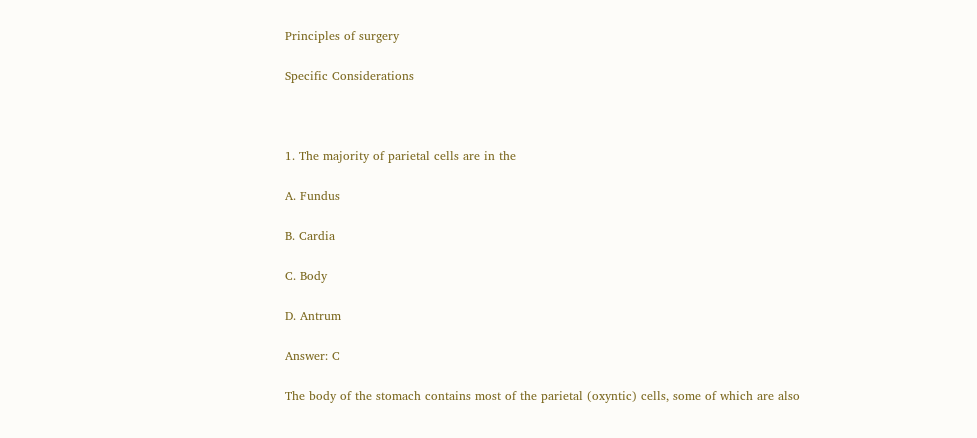Principles of surgery

Specific Considerations



1. The majority of parietal cells are in the

A. Fundus

B. Cardia

C. Body

D. Antrum

Answer: C

The body of the stomach contains most of the parietal (oxyntic) cells, some of which are also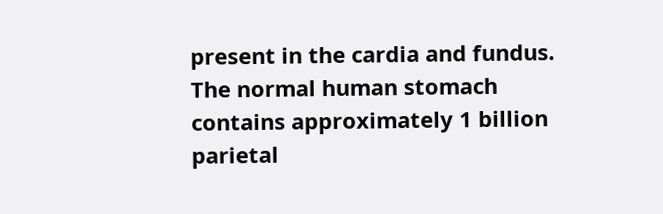present in the cardia and fundus. The normal human stomach contains approximately 1 billion parietal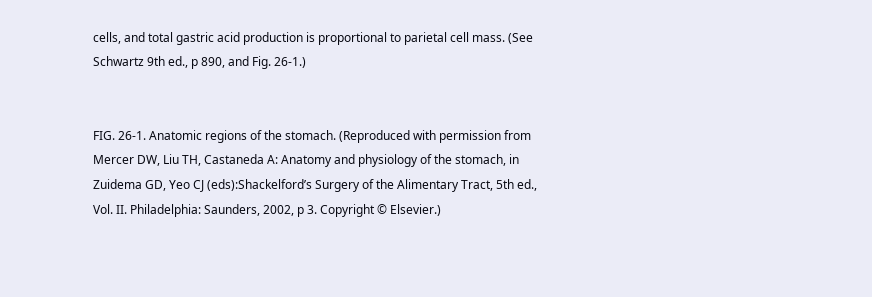cells, and total gastric acid production is proportional to parietal cell mass. (See Schwartz 9th ed., p 890, and Fig. 26-1.)


FIG. 26-1. Anatomic regions of the stomach. (Reproduced with permission from Mercer DW, Liu TH, Castaneda A: Anatomy and physiology of the stomach, in Zuidema GD, Yeo CJ (eds):Shackelford’s Surgery of the Alimentary Tract, 5th ed., Vol. II. Philadelphia: Saunders, 2002, p 3. Copyright © Elsevier.)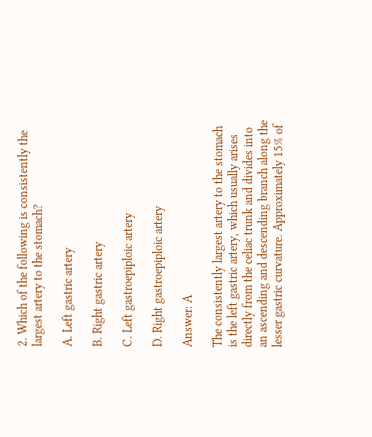2. Which of the following is consistently the largest artery to the stomach?

A. Left gastric artery

B. Right gastric artery

C. Left gastroepiploic artery

D. Right gastroepiploic artery

Answer: A

The consistently largest artery to the stomach is the left gastric artery, which usually arises directly from the celiac trunk and divides into an ascending and descending branch along the lesser gastric curvature. Approximately 15% of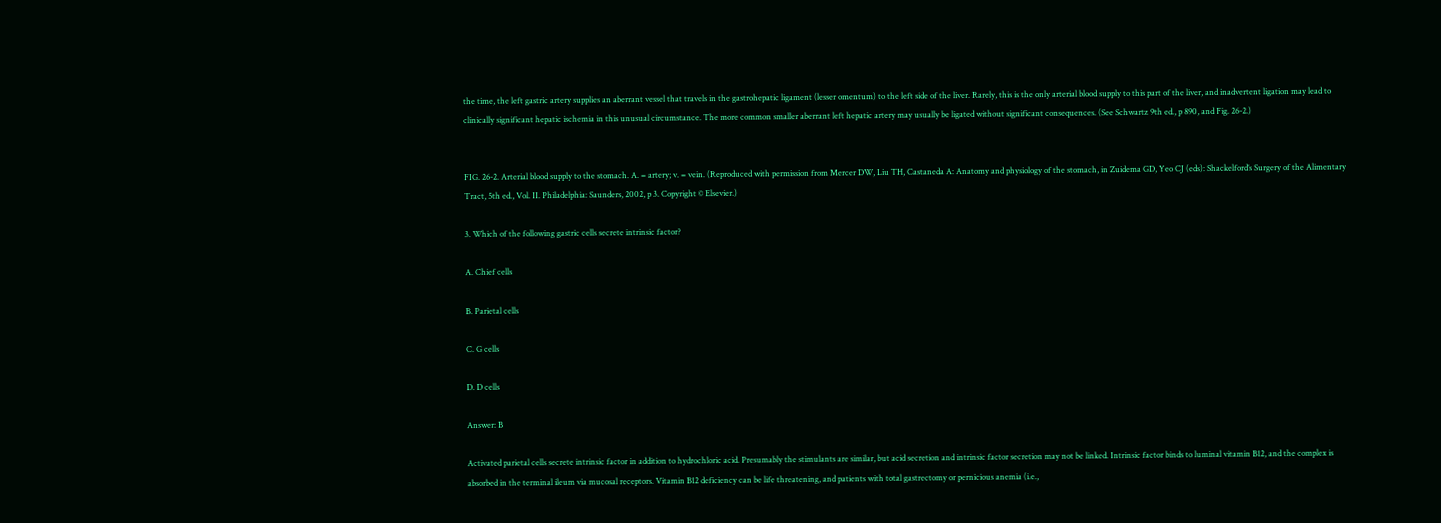the time, the left gastric artery supplies an aberrant vessel that travels in the gastrohepatic ligament (lesser omentum) to the left side of the liver. Rarely, this is the only arterial blood supply to this part of the liver, and inadvertent ligation may lead to clinically significant hepatic ischemia in this unusual circumstance. The more common smaller aberrant left hepatic artery may usually be ligated without significant consequences. (See Schwartz 9th ed., p 890, and Fig. 26-2.)


FIG. 26-2. Arterial blood supply to the stomach. A. = artery; v. = vein. (Reproduced with permission from Mercer DW, Liu TH, Castaneda A: Anatomy and physiology of the stomach, in Zuidema GD, Yeo CJ (eds): Shackelford’s Surgery of the Alimentary Tract, 5th ed., Vol. II. Philadelphia: Saunders, 2002, p 3. Copyright © Elsevier.)

3. Which of the following gastric cells secrete intrinsic factor?

A. Chief cells

B. Parietal cells

C. G cells

D. D cells

Answer: B

Activated parietal cells secrete intrinsic factor in addition to hydrochloric acid. Presumably the stimulants are similar, but acid secretion and intrinsic factor secretion may not be linked. Intrinsic factor binds to luminal vitamin B12, and the complex is absorbed in the terminal ileum via mucosal receptors. Vitamin B12 deficiency can be life threatening, and patients with total gastrectomy or pernicious anemia (i.e.,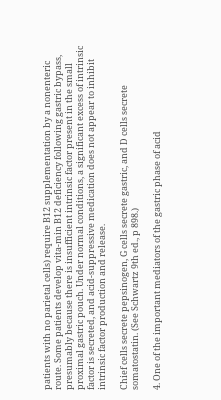patients with no parietal cells) require B12 supplementation by a nonenteric route. Some patients develop vita-min B12 deficiency following gastric bypass, presumably because there is insufficient intrinsic factor present in the small proximal gastric pouch. Under normal conditions, a significant excess of intrinsic factor is secreted, and acid-suppressive medication does not appear to inhibit intrinsic factor production and release.

Chief cells secrete pepsinogen, G cells secrete gastric, and D cells secrete somatostatin. (See Schwartz 9th ed., p 898.)

4. One of the important mediators of the gastric phase of acid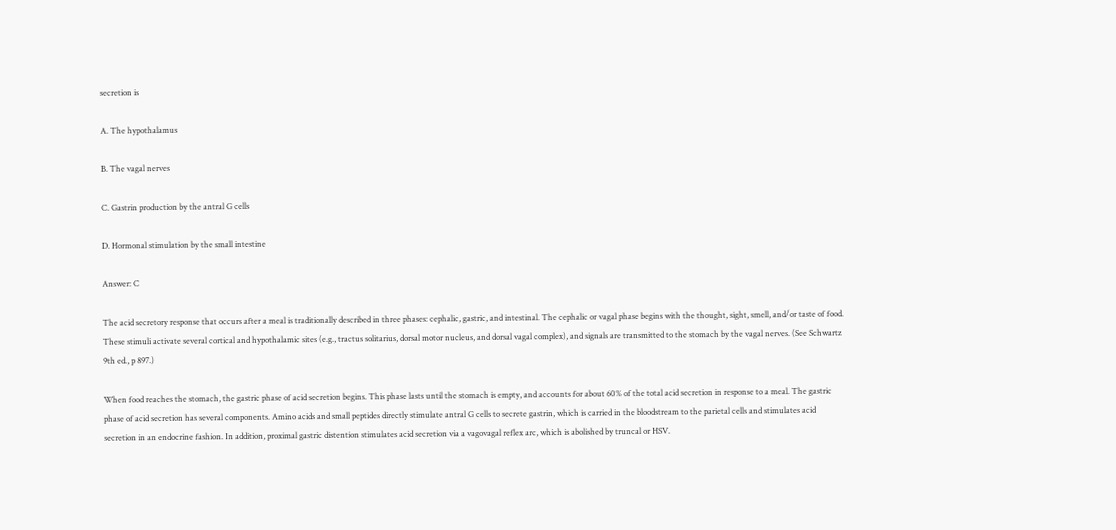secretion is

A. The hypothalamus

B. The vagal nerves

C. Gastrin production by the antral G cells

D. Hormonal stimulation by the small intestine

Answer: C

The acid secretory response that occurs after a meal is traditionally described in three phases: cephalic, gastric, and intestinal. The cephalic or vagal phase begins with the thought, sight, smell, and/or taste of food. These stimuli activate several cortical and hypothalamic sites (e.g., tractus solitarius, dorsal motor nucleus, and dorsal vagal complex), and signals are transmitted to the stomach by the vagal nerves. (See Schwartz 9th ed., p 897.)

When food reaches the stomach, the gastric phase of acid secretion begins. This phase lasts until the stomach is empty, and accounts for about 60% of the total acid secretion in response to a meal. The gastric phase of acid secretion has several components. Amino acids and small peptides directly stimulate antral G cells to secrete gastrin, which is carried in the bloodstream to the parietal cells and stimulates acid secretion in an endocrine fashion. In addition, proximal gastric distention stimulates acid secretion via a vagovagal reflex arc, which is abolished by truncal or HSV.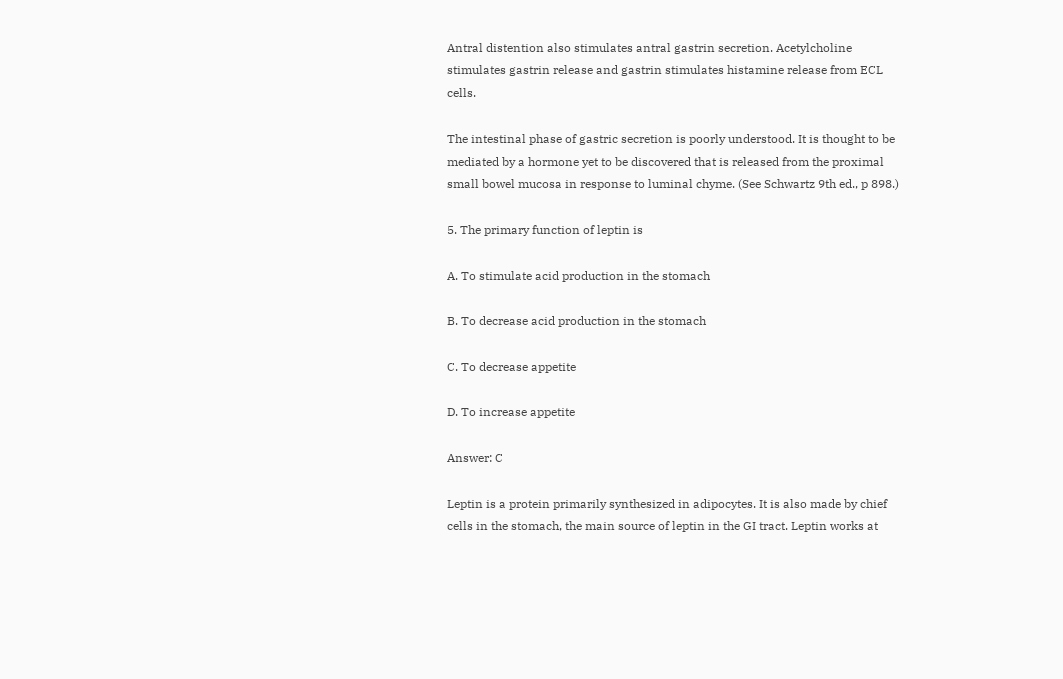Antral distention also stimulates antral gastrin secretion. Acetylcholine stimulates gastrin release and gastrin stimulates histamine release from ECL cells.

The intestinal phase of gastric secretion is poorly understood. It is thought to be mediated by a hormone yet to be discovered that is released from the proximal small bowel mucosa in response to luminal chyme. (See Schwartz 9th ed., p 898.)

5. The primary function of leptin is

A. To stimulate acid production in the stomach

B. To decrease acid production in the stomach

C. To decrease appetite

D. To increase appetite

Answer: C

Leptin is a protein primarily synthesized in adipocytes. It is also made by chief cells in the stomach, the main source of leptin in the GI tract. Leptin works at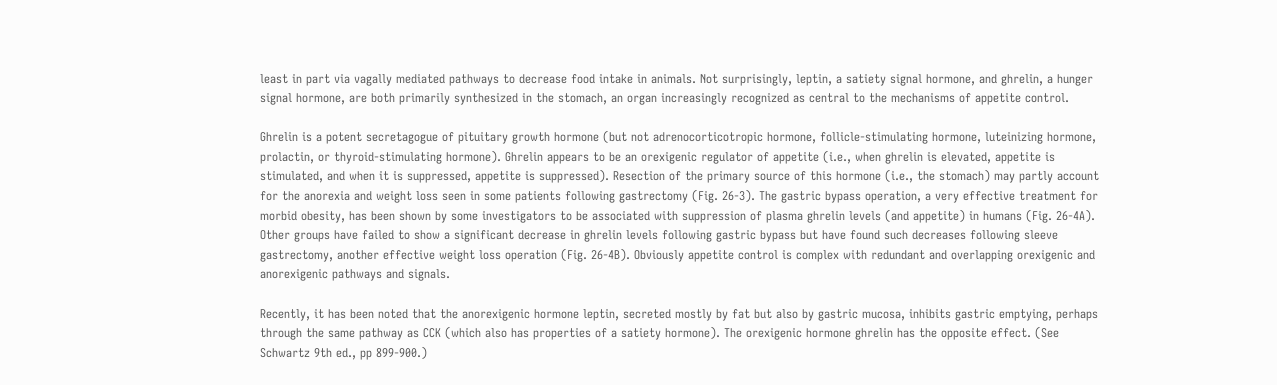least in part via vagally mediated pathways to decrease food intake in animals. Not surprisingly, leptin, a satiety signal hormone, and ghrelin, a hunger signal hormone, are both primarily synthesized in the stomach, an organ increasingly recognized as central to the mechanisms of appetite control.

Ghrelin is a potent secretagogue of pituitary growth hormone (but not adrenocorticotropic hormone, follicle-stimulating hormone, luteinizing hormone, prolactin, or thyroid-stimulating hormone). Ghrelin appears to be an orexigenic regulator of appetite (i.e., when ghrelin is elevated, appetite is stimulated, and when it is suppressed, appetite is suppressed). Resection of the primary source of this hormone (i.e., the stomach) may partly account for the anorexia and weight loss seen in some patients following gastrectomy (Fig. 26-3). The gastric bypass operation, a very effective treatment for morbid obesity, has been shown by some investigators to be associated with suppression of plasma ghrelin levels (and appetite) in humans (Fig. 26-4A). Other groups have failed to show a significant decrease in ghrelin levels following gastric bypass but have found such decreases following sleeve gastrectomy, another effective weight loss operation (Fig. 26-4B). Obviously appetite control is complex with redundant and overlapping orexigenic and anorexigenic pathways and signals.

Recently, it has been noted that the anorexigenic hormone leptin, secreted mostly by fat but also by gastric mucosa, inhibits gastric emptying, perhaps through the same pathway as CCK (which also has properties of a satiety hormone). The orexigenic hormone ghrelin has the opposite effect. (See Schwartz 9th ed., pp 899-900.)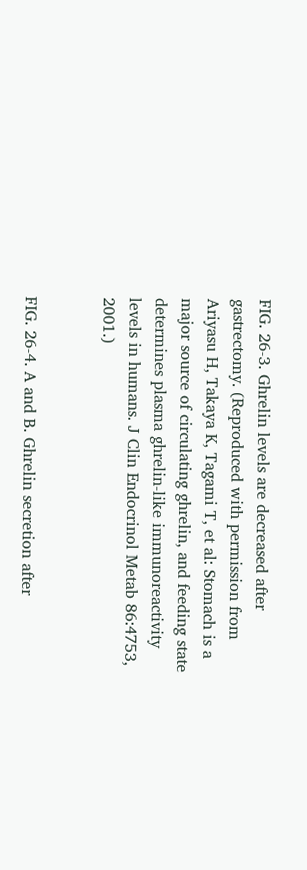FIG. 26-3. Ghrelin levels are decreased after gastrectomy. (Reproduced with permission from Ariyasu H, Takaya K, Tagami T, et al: Stomach is a major source of circulating ghrelin, and feeding state determines plasma ghrelin-like immunoreactivity levels in humans. J Clin Endocrinol Metab 86:4753, 2001.)


FIG. 26-4. A and B. Ghrelin secretion after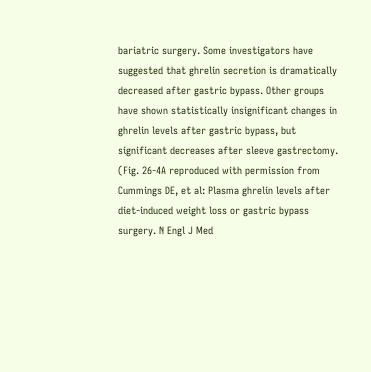bariatric surgery. Some investigators have suggested that ghrelin secretion is dramatically decreased after gastric bypass. Other groups have shown statistically insignificant changes in ghrelin levels after gastric bypass, but significant decreases after sleeve gastrectomy. (Fig. 26-4A reproduced with permission from Cummings DE, et al: Plasma ghrelin levels after diet-induced weight loss or gastric bypass surgery. N Engl J Med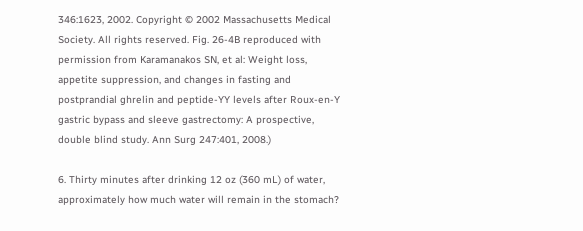346:1623, 2002. Copyright © 2002 Massachusetts Medical Society. All rights reserved. Fig. 26-4B reproduced with permission from Karamanakos SN, et al: Weight loss, appetite suppression, and changes in fasting and postprandial ghrelin and peptide-YY levels after Roux-en-Y gastric bypass and sleeve gastrectomy: A prospective, double blind study. Ann Surg 247:401, 2008.)

6. Thirty minutes after drinking 12 oz (360 mL) of water, approximately how much water will remain in the stomach?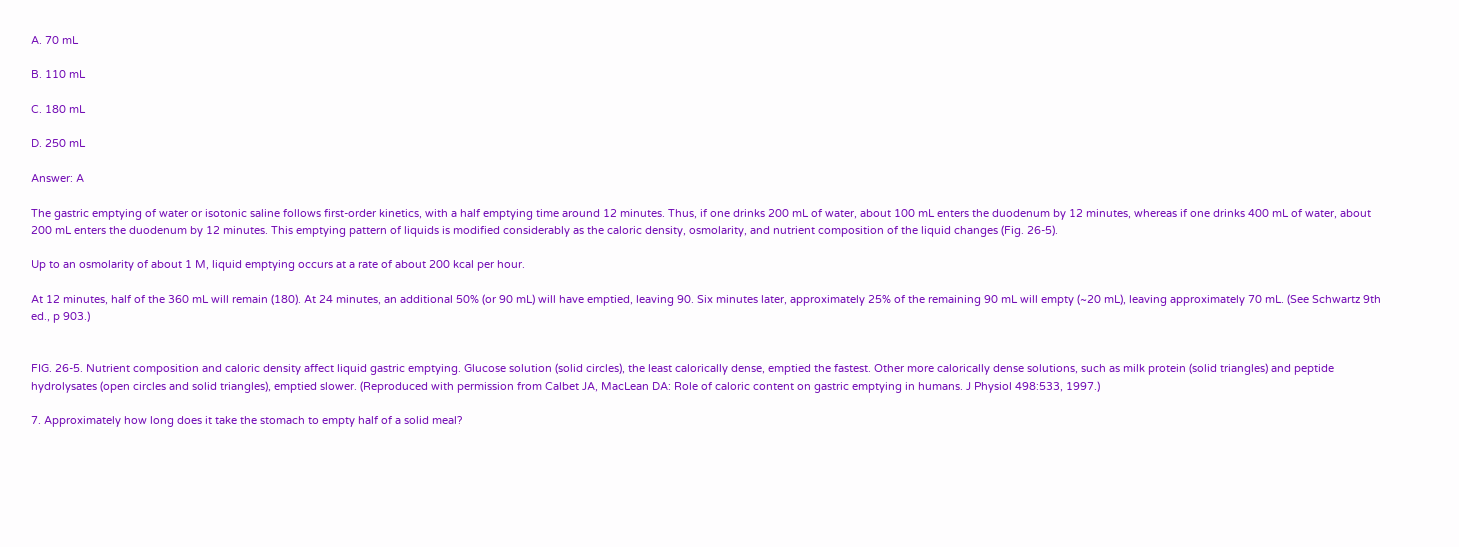A. 70 mL

B. 110 mL

C. 180 mL

D. 250 mL

Answer: A

The gastric emptying of water or isotonic saline follows first-order kinetics, with a half emptying time around 12 minutes. Thus, if one drinks 200 mL of water, about 100 mL enters the duodenum by 12 minutes, whereas if one drinks 400 mL of water, about 200 mL enters the duodenum by 12 minutes. This emptying pattern of liquids is modified considerably as the caloric density, osmolarity, and nutrient composition of the liquid changes (Fig. 26-5).

Up to an osmolarity of about 1 M, liquid emptying occurs at a rate of about 200 kcal per hour.

At 12 minutes, half of the 360 mL will remain (180). At 24 minutes, an additional 50% (or 90 mL) will have emptied, leaving 90. Six minutes later, approximately 25% of the remaining 90 mL will empty (~20 mL), leaving approximately 70 mL. (See Schwartz 9th ed., p 903.)


FIG. 26-5. Nutrient composition and caloric density affect liquid gastric emptying. Glucose solution (solid circles), the least calorically dense, emptied the fastest. Other more calorically dense solutions, such as milk protein (solid triangles) and peptide hydrolysates (open circles and solid triangles), emptied slower. (Reproduced with permission from Calbet JA, MacLean DA: Role of caloric content on gastric emptying in humans. J Physiol 498:533, 1997.)

7. Approximately how long does it take the stomach to empty half of a solid meal?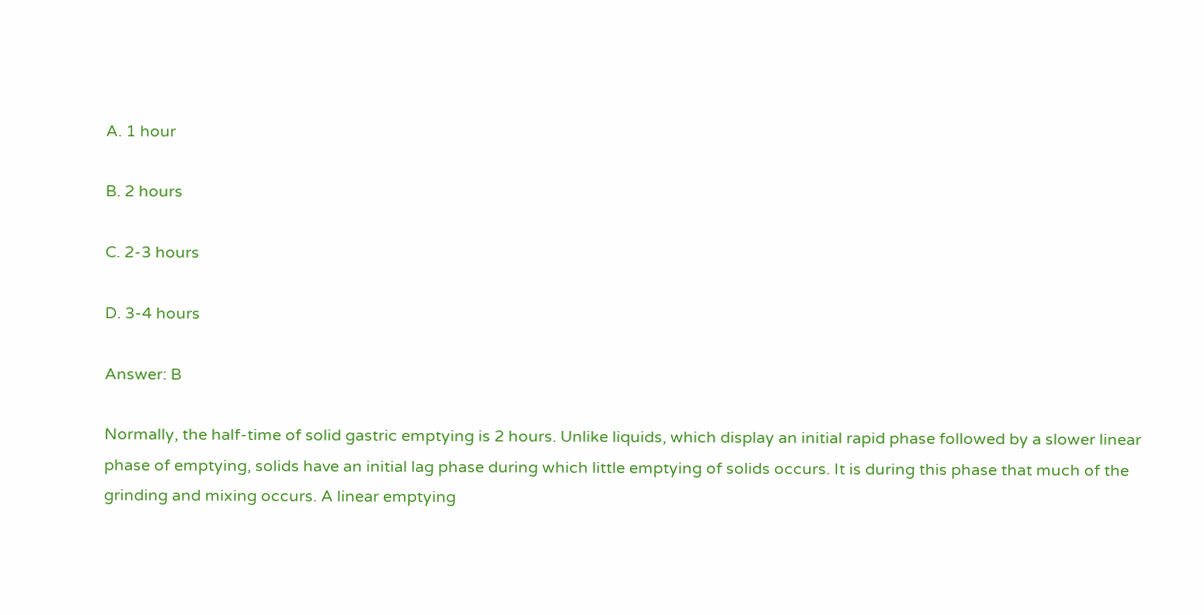A. 1 hour

B. 2 hours

C. 2-3 hours

D. 3-4 hours

Answer: B

Normally, the half-time of solid gastric emptying is 2 hours. Unlike liquids, which display an initial rapid phase followed by a slower linear phase of emptying, solids have an initial lag phase during which little emptying of solids occurs. It is during this phase that much of the grinding and mixing occurs. A linear emptying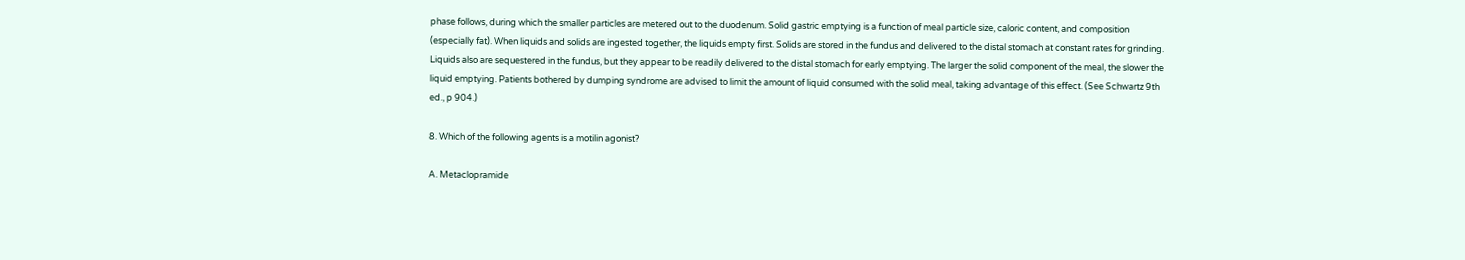phase follows, during which the smaller particles are metered out to the duodenum. Solid gastric emptying is a function of meal particle size, caloric content, and composition (especially fat). When liquids and solids are ingested together, the liquids empty first. Solids are stored in the fundus and delivered to the distal stomach at constant rates for grinding. Liquids also are sequestered in the fundus, but they appear to be readily delivered to the distal stomach for early emptying. The larger the solid component of the meal, the slower the liquid emptying. Patients bothered by dumping syndrome are advised to limit the amount of liquid consumed with the solid meal, taking advantage of this effect. (See Schwartz 9th ed., p 904.)

8. Which of the following agents is a motilin agonist?

A. Metaclopramide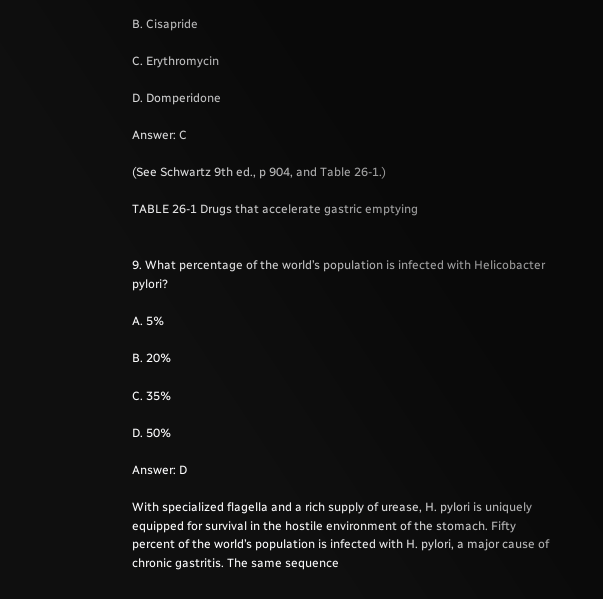B. Cisapride

C. Erythromycin

D. Domperidone

Answer: C

(See Schwartz 9th ed., p 904, and Table 26-1.)

TABLE 26-1 Drugs that accelerate gastric emptying


9. What percentage of the world’s population is infected with Helicobacter pylori?

A. 5%

B. 20%

C. 35%

D. 50%

Answer: D

With specialized flagella and a rich supply of urease, H. pylori is uniquely equipped for survival in the hostile environment of the stomach. Fifty percent of the world’s population is infected with H. pylori, a major cause of chronic gastritis. The same sequence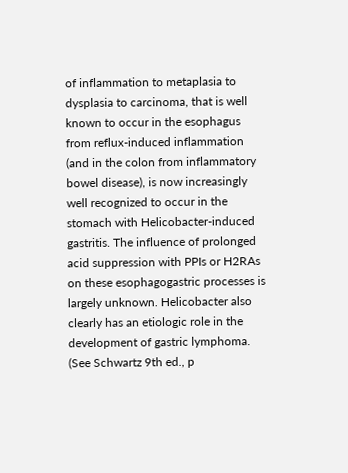of inflammation to metaplasia to dysplasia to carcinoma, that is well known to occur in the esophagus from reflux-induced inflammation (and in the colon from inflammatory bowel disease), is now increasingly well recognized to occur in the stomach with Helicobacter-induced gastritis. The influence of prolonged acid suppression with PPIs or H2RAs on these esophagogastric processes is largely unknown. Helicobacter also clearly has an etiologic role in the development of gastric lymphoma. (See Schwartz 9th ed., p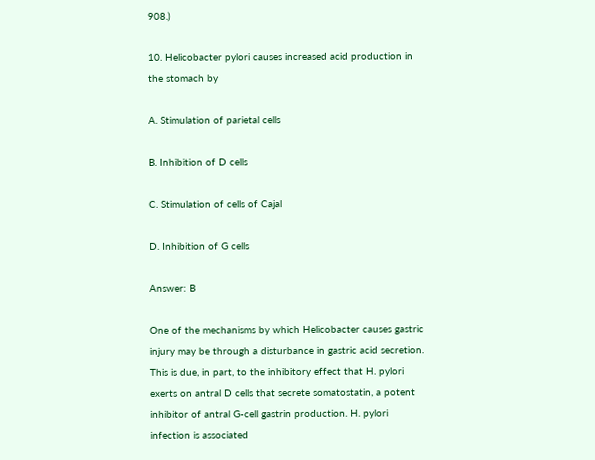908.)

10. Helicobacter pylori causes increased acid production in the stomach by

A. Stimulation of parietal cells

B. Inhibition of D cells

C. Stimulation of cells of Cajal

D. Inhibition of G cells

Answer: B

One of the mechanisms by which Helicobacter causes gastric injury may be through a disturbance in gastric acid secretion. This is due, in part, to the inhibitory effect that H. pylori exerts on antral D cells that secrete somatostatin, a potent inhibitor of antral G-cell gastrin production. H. pylori infection is associated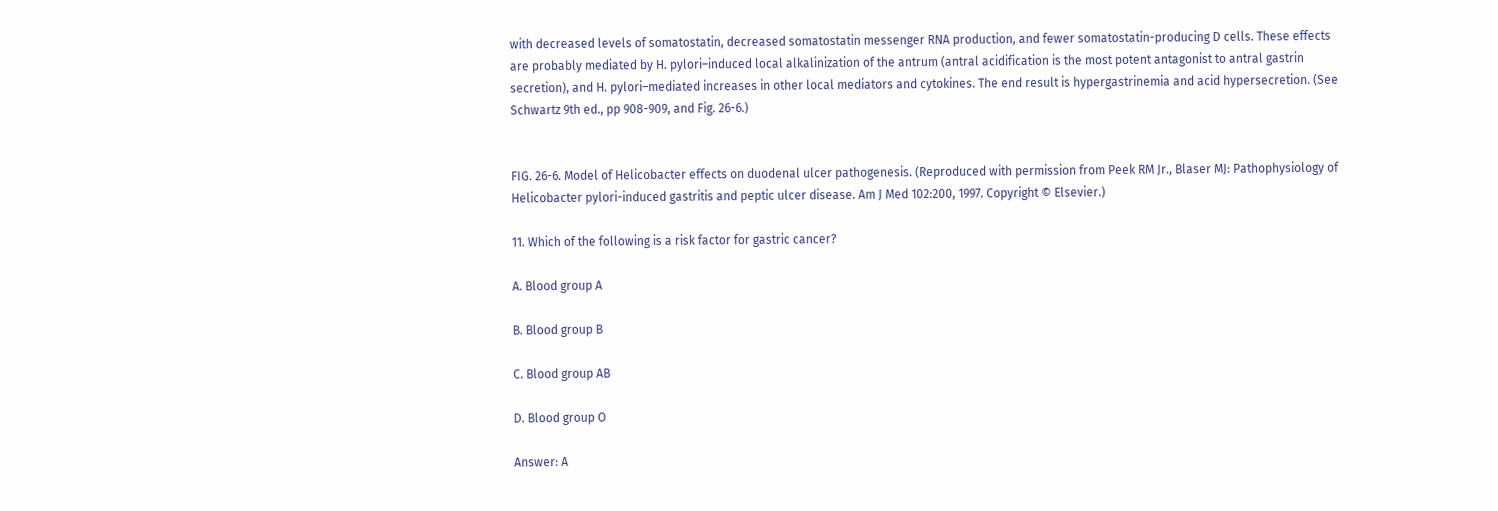with decreased levels of somatostatin, decreased somatostatin messenger RNA production, and fewer somatostatin-producing D cells. These effects are probably mediated by H. pylori–induced local alkalinization of the antrum (antral acidification is the most potent antagonist to antral gastrin secretion), and H. pylori–mediated increases in other local mediators and cytokines. The end result is hypergastrinemia and acid hypersecretion. (See Schwartz 9th ed., pp 908-909, and Fig. 26-6.)


FIG. 26-6. Model of Helicobacter effects on duodenal ulcer pathogenesis. (Reproduced with permission from Peek RM Jr., Blaser MJ: Pathophysiology of Helicobacter pylori-induced gastritis and peptic ulcer disease. Am J Med 102:200, 1997. Copyright © Elsevier.)

11. Which of the following is a risk factor for gastric cancer?

A. Blood group A

B. Blood group B

C. Blood group AB

D. Blood group O

Answer: A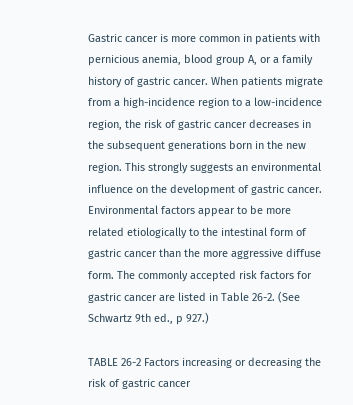Gastric cancer is more common in patients with pernicious anemia, blood group A, or a family history of gastric cancer. When patients migrate from a high-incidence region to a low-incidence region, the risk of gastric cancer decreases in the subsequent generations born in the new region. This strongly suggests an environmental influence on the development of gastric cancer. Environmental factors appear to be more related etiologically to the intestinal form of gastric cancer than the more aggressive diffuse form. The commonly accepted risk factors for gastric cancer are listed in Table 26-2. (See Schwartz 9th ed., p 927.)

TABLE 26-2 Factors increasing or decreasing the risk of gastric cancer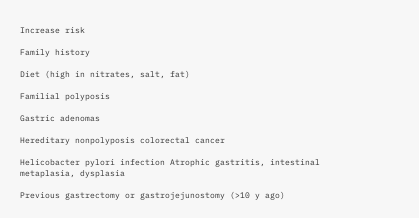Increase risk

Family history

Diet (high in nitrates, salt, fat)

Familial polyposis

Gastric adenomas

Hereditary nonpolyposis colorectal cancer

Helicobacter pylori infection Atrophic gastritis, intestinal metaplasia, dysplasia

Previous gastrectomy or gastrojejunostomy (>10 y ago)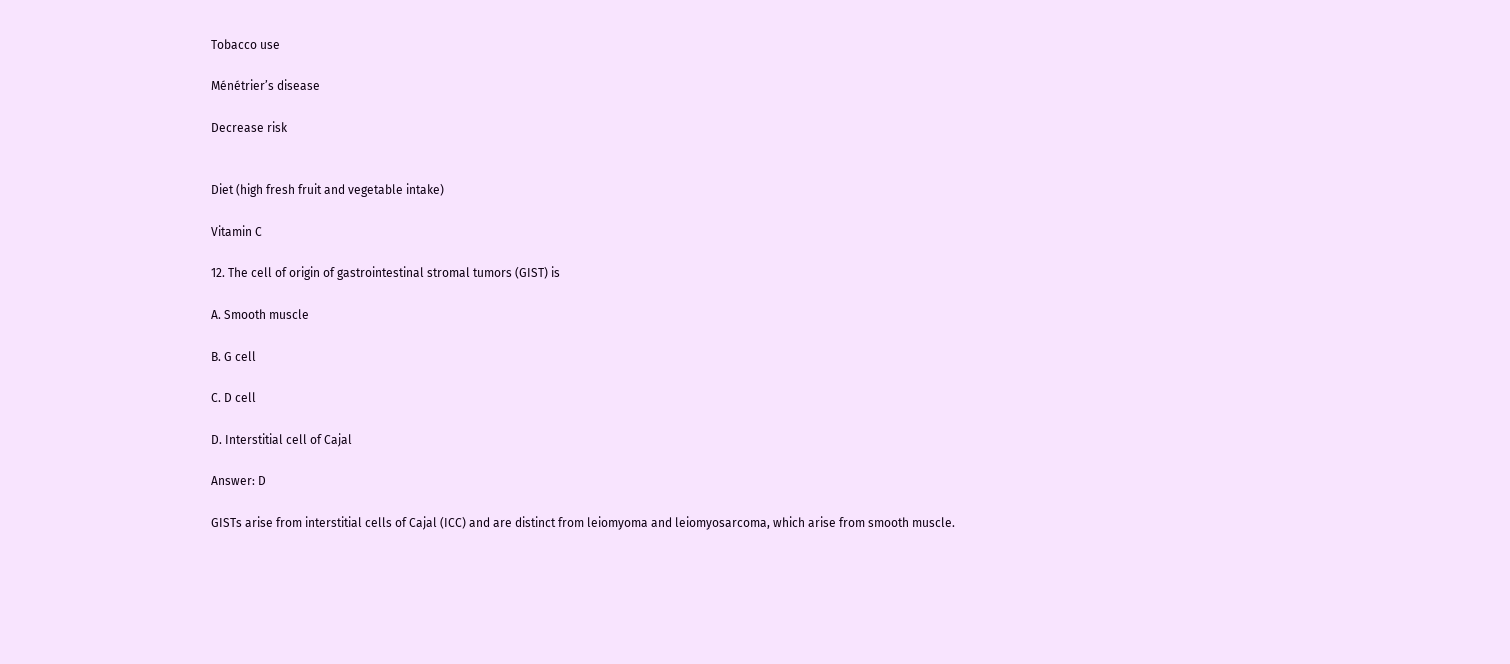Tobacco use

Ménétrier’s disease

Decrease risk


Diet (high fresh fruit and vegetable intake)

Vitamin C

12. The cell of origin of gastrointestinal stromal tumors (GIST) is

A. Smooth muscle

B. G cell

C. D cell

D. Interstitial cell of Cajal

Answer: D

GISTs arise from interstitial cells of Cajal (ICC) and are distinct from leiomyoma and leiomyosarcoma, which arise from smooth muscle.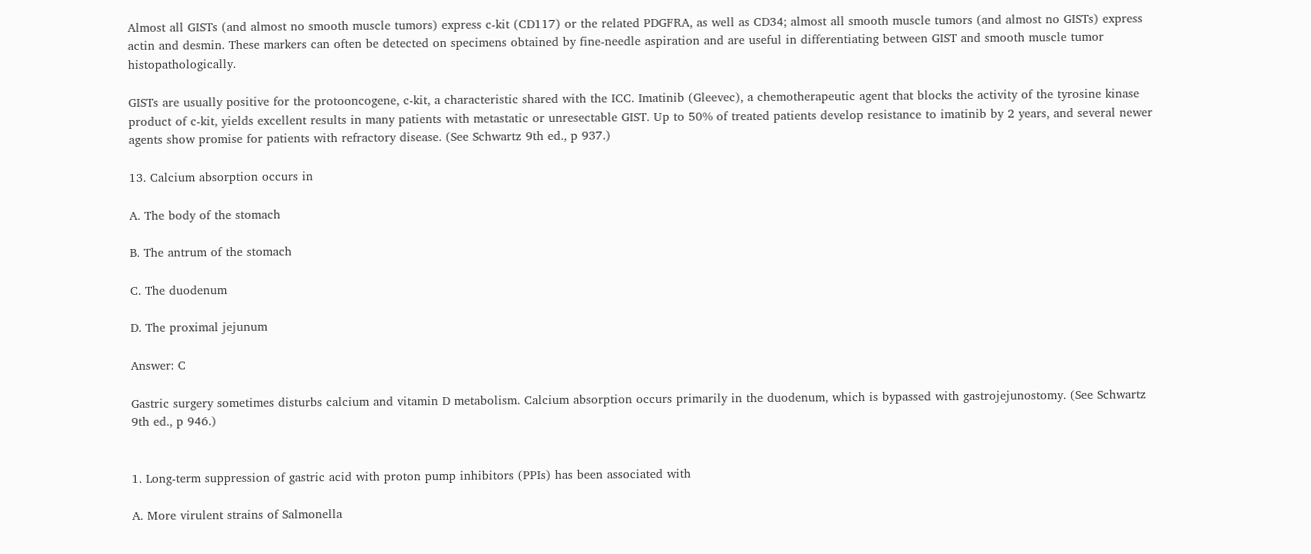Almost all GISTs (and almost no smooth muscle tumors) express c-kit (CD117) or the related PDGFRA, as well as CD34; almost all smooth muscle tumors (and almost no GISTs) express actin and desmin. These markers can often be detected on specimens obtained by fine-needle aspiration and are useful in differentiating between GIST and smooth muscle tumor histopathologically.

GISTs are usually positive for the protooncogene, c-kit, a characteristic shared with the ICC. Imatinib (Gleevec), a chemotherapeutic agent that blocks the activity of the tyrosine kinase product of c-kit, yields excellent results in many patients with metastatic or unresectable GIST. Up to 50% of treated patients develop resistance to imatinib by 2 years, and several newer agents show promise for patients with refractory disease. (See Schwartz 9th ed., p 937.)

13. Calcium absorption occurs in

A. The body of the stomach

B. The antrum of the stomach

C. The duodenum

D. The proximal jejunum

Answer: C

Gastric surgery sometimes disturbs calcium and vitamin D metabolism. Calcium absorption occurs primarily in the duodenum, which is bypassed with gastrojejunostomy. (See Schwartz 9th ed., p 946.)


1. Long-term suppression of gastric acid with proton pump inhibitors (PPIs) has been associated with

A. More virulent strains of Salmonella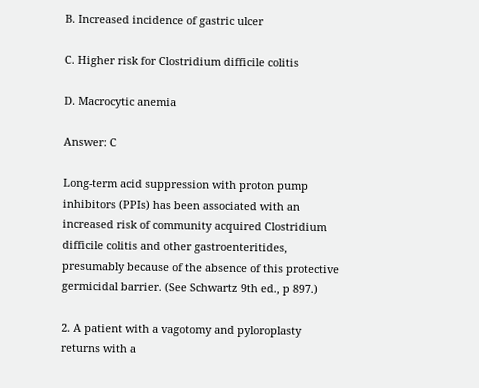B. Increased incidence of gastric ulcer

C. Higher risk for Clostridium difficile colitis

D. Macrocytic anemia

Answer: C

Long-term acid suppression with proton pump inhibitors (PPIs) has been associated with an increased risk of community acquired Clostridium difficile colitis and other gastroenteritides, presumably because of the absence of this protective germicidal barrier. (See Schwartz 9th ed., p 897.)

2. A patient with a vagotomy and pyloroplasty returns with a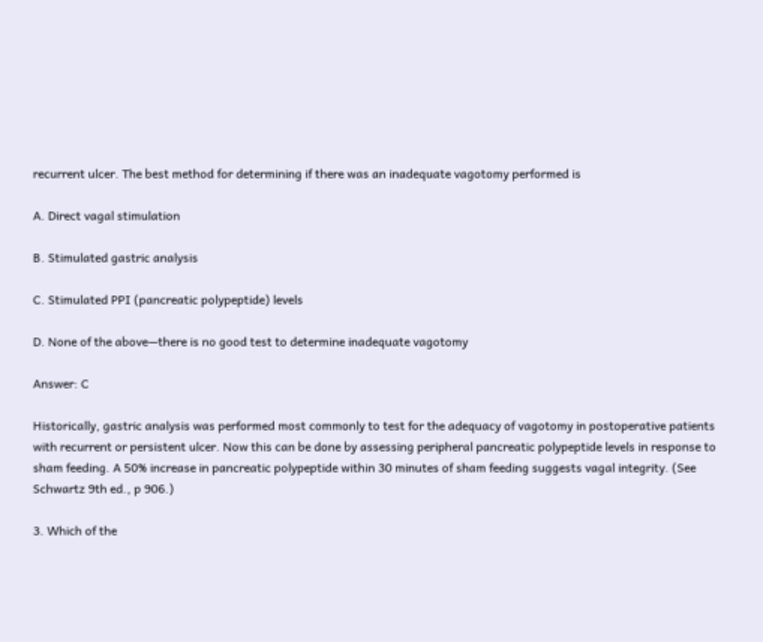recurrent ulcer. The best method for determining if there was an inadequate vagotomy performed is

A. Direct vagal stimulation

B. Stimulated gastric analysis

C. Stimulated PPI (pancreatic polypeptide) levels

D. None of the above—there is no good test to determine inadequate vagotomy

Answer: C

Historically, gastric analysis was performed most commonly to test for the adequacy of vagotomy in postoperative patients with recurrent or persistent ulcer. Now this can be done by assessing peripheral pancreatic polypeptide levels in response to sham feeding. A 50% increase in pancreatic polypeptide within 30 minutes of sham feeding suggests vagal integrity. (See Schwartz 9th ed., p 906.)

3. Which of the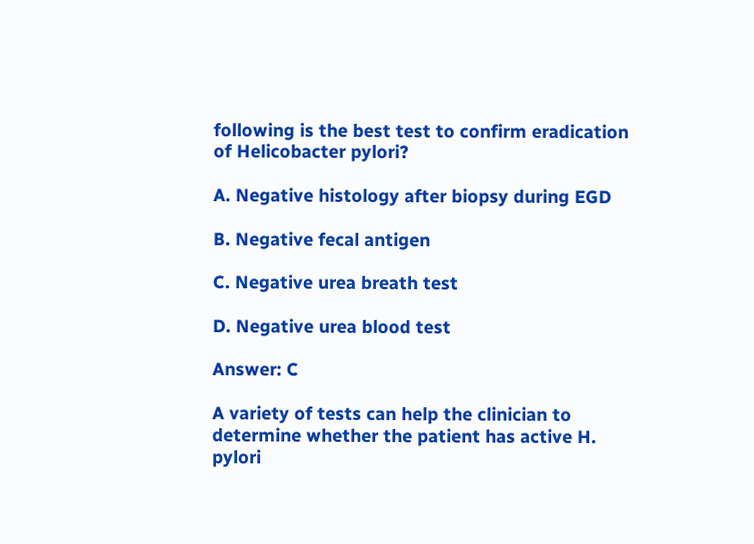following is the best test to confirm eradication of Helicobacter pylori?

A. Negative histology after biopsy during EGD

B. Negative fecal antigen

C. Negative urea breath test

D. Negative urea blood test

Answer: C

A variety of tests can help the clinician to determine whether the patient has active H. pylori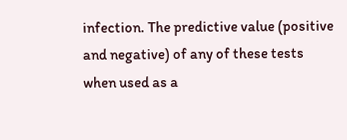infection. The predictive value (positive and negative) of any of these tests when used as a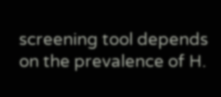screening tool depends on the prevalence of H.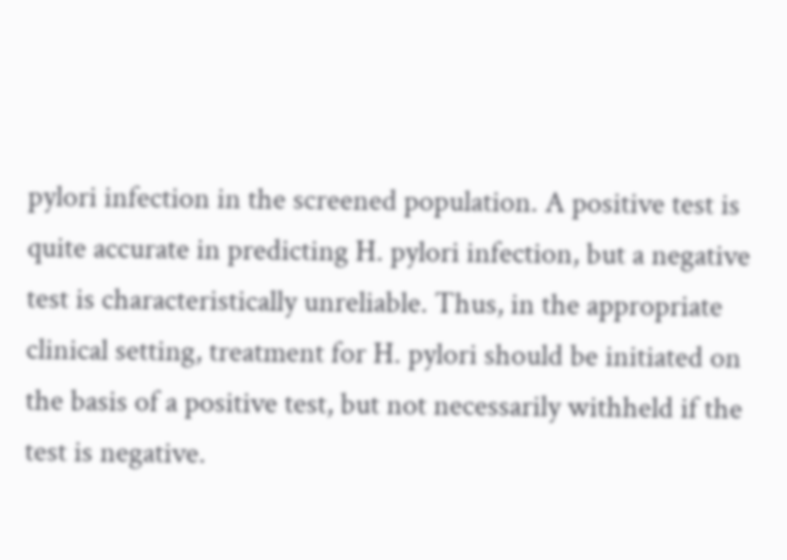pylori infection in the screened population. A positive test is quite accurate in predicting H. pylori infection, but a negative test is characteristically unreliable. Thus, in the appropriate clinical setting, treatment for H. pylori should be initiated on the basis of a positive test, but not necessarily withheld if the test is negative.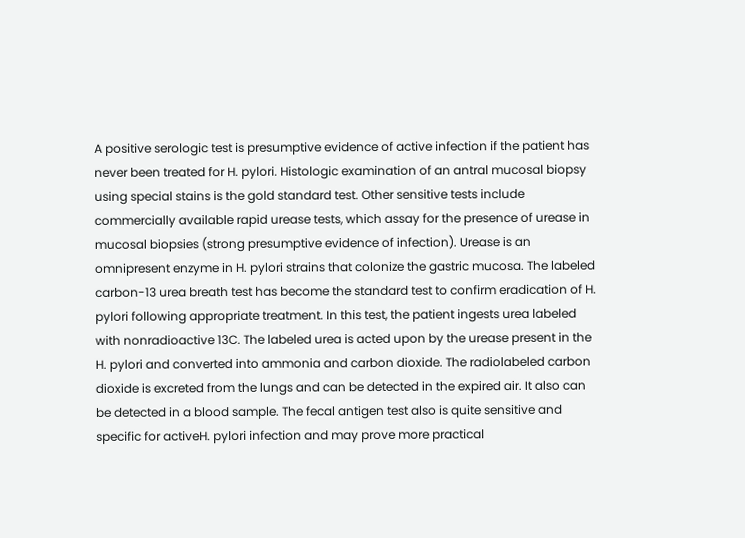A positive serologic test is presumptive evidence of active infection if the patient has never been treated for H. pylori. Histologic examination of an antral mucosal biopsy using special stains is the gold standard test. Other sensitive tests include commercially available rapid urease tests, which assay for the presence of urease in mucosal biopsies (strong presumptive evidence of infection). Urease is an omnipresent enzyme in H. pylori strains that colonize the gastric mucosa. The labeled carbon-13 urea breath test has become the standard test to confirm eradication of H. pylori following appropriate treatment. In this test, the patient ingests urea labeled with nonradioactive 13C. The labeled urea is acted upon by the urease present in the H. pylori and converted into ammonia and carbon dioxide. The radiolabeled carbon dioxide is excreted from the lungs and can be detected in the expired air. It also can be detected in a blood sample. The fecal antigen test also is quite sensitive and specific for activeH. pylori infection and may prove more practical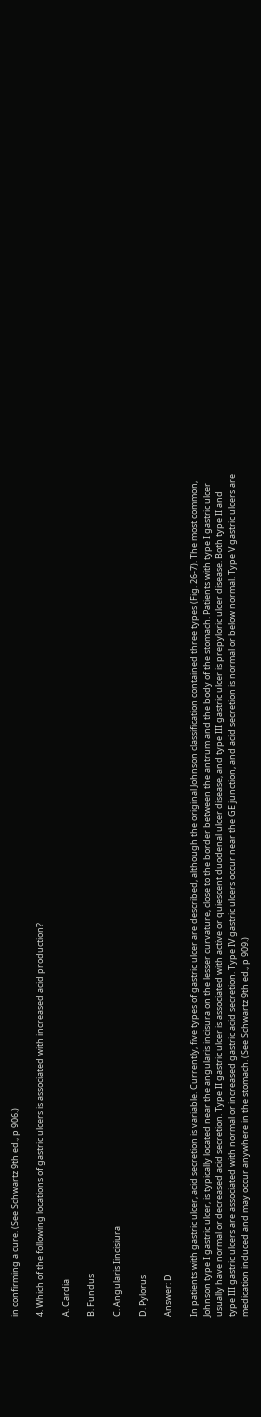in confirming a cure. (See Schwartz 9th ed., p 906.)

4. Which of the following locations of gastric ulcers is associated with increased acid production?

A. Cardia

B. Fundus

C. Angularis Iincisiura

D. Pylorus

Answer: D

In patients with gastric ulcer, acid secretion is variable. Currently, five types of gastric ulcer are described, although the original Johnson classification contained three types (Fig. 26-7). The most common, Johnson type I gastric ulcer, is typically located near the angularis incisura on the lesser curvature, close to the border between the antrum and the body of the stomach. Patients with type I gastric ulcer usually have normal or decreased acid secretion. Type II gastric ulcer is associated with active or quiescent duodenal ulcer disease, and type III gastric ulcer is prepyloric ulcer disease. Both type II and type III gastric ulcers are associated with normal or increased gastric acid secretion. Type IV gastric ulcers occur near the GE junction, and acid secretion is normal or below normal. Type V gastric ulcers are medication induced and may occur anywhere in the stomach. (See Schwartz 9th ed., p 909.)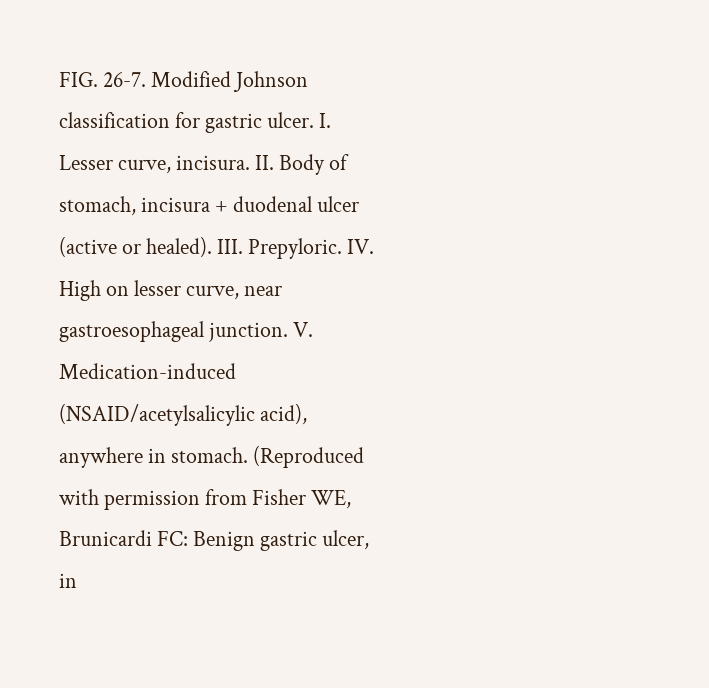FIG. 26-7. Modified Johnson classification for gastric ulcer. I. Lesser curve, incisura. II. Body of stomach, incisura + duodenal ulcer (active or healed). III. Prepyloric. IV. High on lesser curve, near gastroesophageal junction. V. Medication-induced (NSAID/acetylsalicylic acid), anywhere in stomach. (Reproduced with permission from Fisher WE, Brunicardi FC: Benign gastric ulcer, in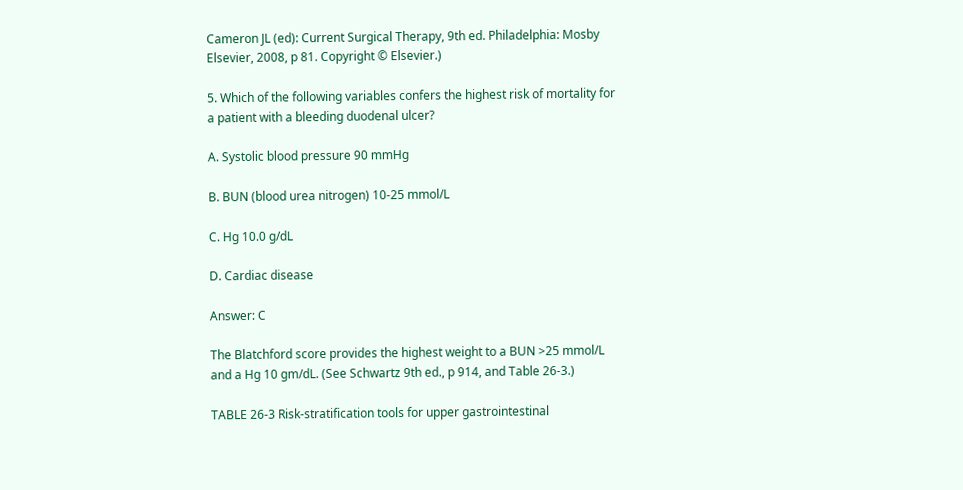Cameron JL (ed): Current Surgical Therapy, 9th ed. Philadelphia: Mosby Elsevier, 2008, p 81. Copyright © Elsevier.)

5. Which of the following variables confers the highest risk of mortality for a patient with a bleeding duodenal ulcer?

A. Systolic blood pressure 90 mmHg

B. BUN (blood urea nitrogen) 10-25 mmol/L

C. Hg 10.0 g/dL

D. Cardiac disease

Answer: C

The Blatchford score provides the highest weight to a BUN >25 mmol/L and a Hg 10 gm/dL. (See Schwartz 9th ed., p 914, and Table 26-3.)

TABLE 26-3 Risk-stratification tools for upper gastrointestinal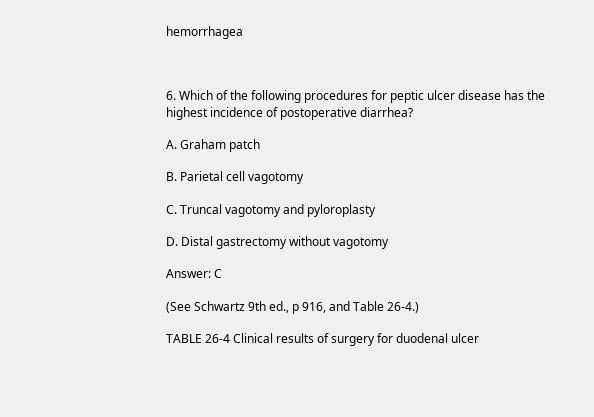hemorrhagea



6. Which of the following procedures for peptic ulcer disease has the highest incidence of postoperative diarrhea?

A. Graham patch

B. Parietal cell vagotomy

C. Truncal vagotomy and pyloroplasty

D. Distal gastrectomy without vagotomy

Answer: C

(See Schwartz 9th ed., p 916, and Table 26-4.)

TABLE 26-4 Clinical results of surgery for duodenal ulcer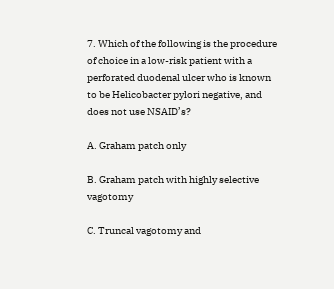7. Which of the following is the procedure of choice in a low-risk patient with a perforated duodenal ulcer who is known to be Helicobacter pylori negative, and does not use NSAID’s?

A. Graham patch only

B. Graham patch with highly selective vagotomy

C. Truncal vagotomy and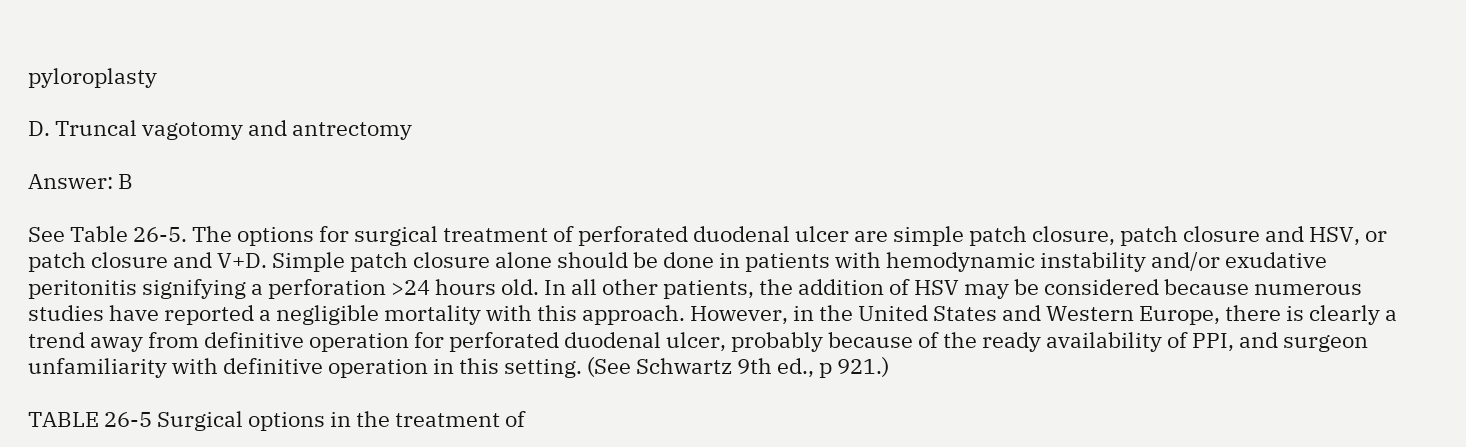pyloroplasty

D. Truncal vagotomy and antrectomy

Answer: B

See Table 26-5. The options for surgical treatment of perforated duodenal ulcer are simple patch closure, patch closure and HSV, or patch closure and V+D. Simple patch closure alone should be done in patients with hemodynamic instability and/or exudative peritonitis signifying a perforation >24 hours old. In all other patients, the addition of HSV may be considered because numerous studies have reported a negligible mortality with this approach. However, in the United States and Western Europe, there is clearly a trend away from definitive operation for perforated duodenal ulcer, probably because of the ready availability of PPI, and surgeon unfamiliarity with definitive operation in this setting. (See Schwartz 9th ed., p 921.)

TABLE 26-5 Surgical options in the treatment of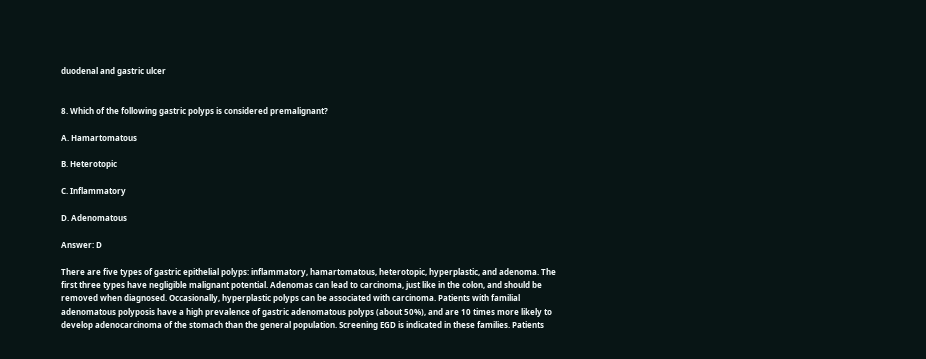duodenal and gastric ulcer


8. Which of the following gastric polyps is considered premalignant?

A. Hamartomatous

B. Heterotopic

C. Inflammatory

D. Adenomatous

Answer: D

There are five types of gastric epithelial polyps: inflammatory, hamartomatous, heterotopic, hyperplastic, and adenoma. The first three types have negligible malignant potential. Adenomas can lead to carcinoma, just like in the colon, and should be removed when diagnosed. Occasionally, hyperplastic polyps can be associated with carcinoma. Patients with familial adenomatous polyposis have a high prevalence of gastric adenomatous polyps (about 50%), and are 10 times more likely to develop adenocarcinoma of the stomach than the general population. Screening EGD is indicated in these families. Patients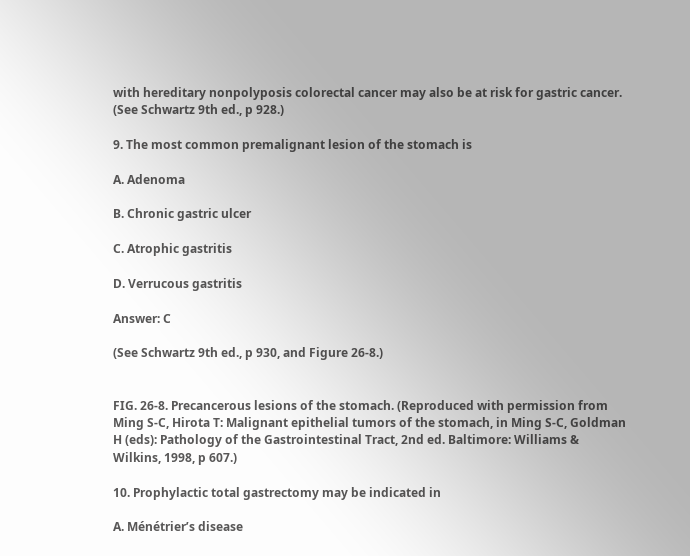with hereditary nonpolyposis colorectal cancer may also be at risk for gastric cancer. (See Schwartz 9th ed., p 928.)

9. The most common premalignant lesion of the stomach is

A. Adenoma

B. Chronic gastric ulcer

C. Atrophic gastritis

D. Verrucous gastritis

Answer: C

(See Schwartz 9th ed., p 930, and Figure 26-8.)


FIG. 26-8. Precancerous lesions of the stomach. (Reproduced with permission from Ming S-C, Hirota T: Malignant epithelial tumors of the stomach, in Ming S-C, Goldman H (eds): Pathology of the Gastrointestinal Tract, 2nd ed. Baltimore: Williams & Wilkins, 1998, p 607.)

10. Prophylactic total gastrectomy may be indicated in

A. Ménétrier’s disease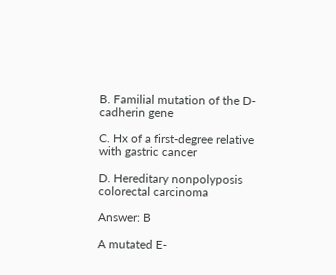B. Familial mutation of the D-cadherin gene

C. Hx of a first-degree relative with gastric cancer

D. Hereditary nonpolyposis colorectal carcinoma

Answer: B

A mutated E-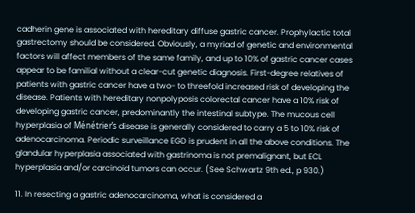cadherin gene is associated with hereditary diffuse gastric cancer. Prophylactic total gastrectomy should be considered. Obviously, a myriad of genetic and environmental factors will affect members of the same family, and up to 10% of gastric cancer cases appear to be familial without a clear-cut genetic diagnosis. First-degree relatives of patients with gastric cancer have a two- to threefold increased risk of developing the disease. Patients with hereditary nonpolyposis colorectal cancer have a 10% risk of developing gastric cancer, predominantly the intestinal subtype. The mucous cell hyperplasia of Ménétrier’s disease is generally considered to carry a 5 to 10% risk of adenocarcinoma. Periodic surveillance EGD is prudent in all the above conditions. The glandular hyperplasia associated with gastrinoma is not premalignant, but ECL hyperplasia and/or carcinoid tumors can occur. (See Schwartz 9th ed., p 930.)

11. In resecting a gastric adenocarcinoma, what is considered a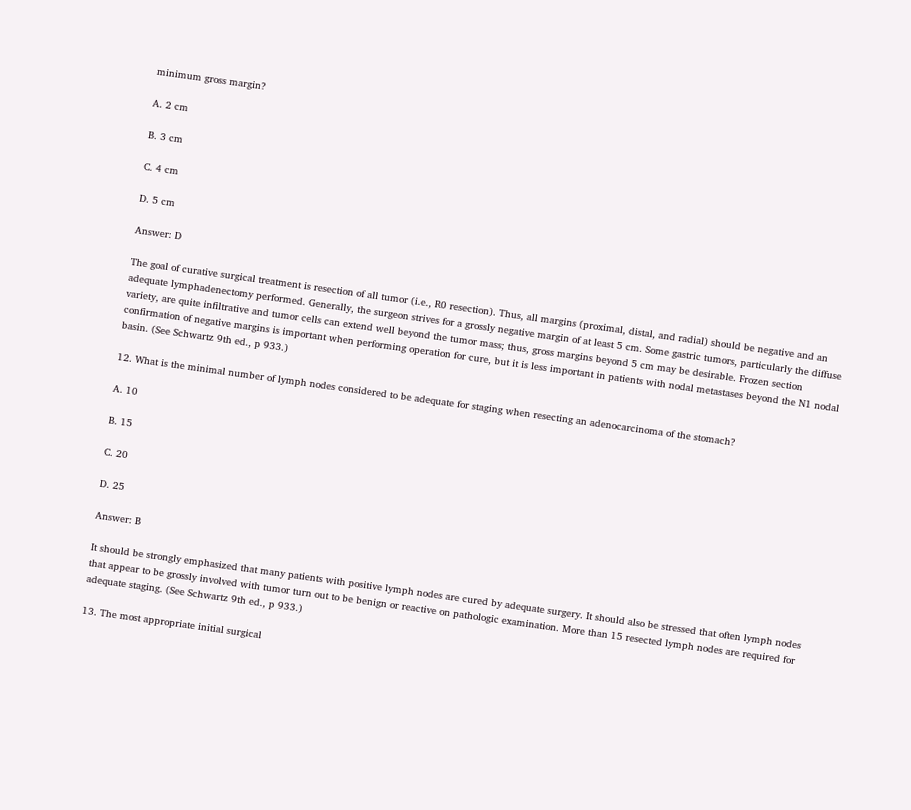minimum gross margin?

A. 2 cm

B. 3 cm

C. 4 cm

D. 5 cm

Answer: D

The goal of curative surgical treatment is resection of all tumor (i.e., R0 resection). Thus, all margins (proximal, distal, and radial) should be negative and an adequate lymphadenectomy performed. Generally, the surgeon strives for a grossly negative margin of at least 5 cm. Some gastric tumors, particularly the diffuse variety, are quite infiltrative and tumor cells can extend well beyond the tumor mass; thus, gross margins beyond 5 cm may be desirable. Frozen section confirmation of negative margins is important when performing operation for cure, but it is less important in patients with nodal metastases beyond the N1 nodal basin. (See Schwartz 9th ed., p 933.)

12. What is the minimal number of lymph nodes considered to be adequate for staging when resecting an adenocarcinoma of the stomach?

A. 10

B. 15

C. 20

D. 25

Answer: B

It should be strongly emphasized that many patients with positive lymph nodes are cured by adequate surgery. It should also be stressed that often lymph nodes that appear to be grossly involved with tumor turn out to be benign or reactive on pathologic examination. More than 15 resected lymph nodes are required for adequate staging. (See Schwartz 9th ed., p 933.)

13. The most appropriate initial surgical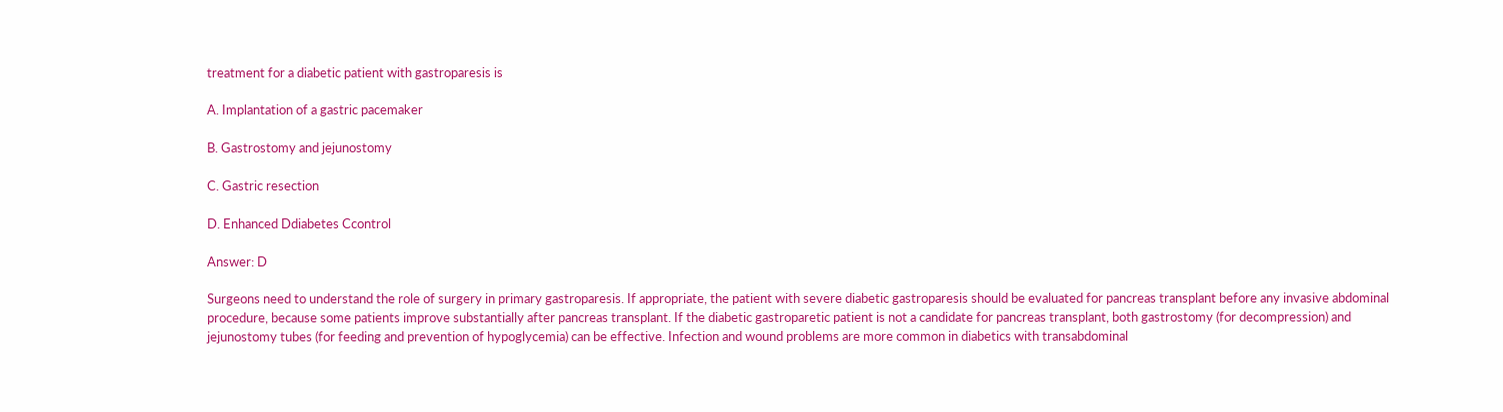treatment for a diabetic patient with gastroparesis is

A. Implantation of a gastric pacemaker

B. Gastrostomy and jejunostomy

C. Gastric resection

D. Enhanced Ddiabetes Ccontrol

Answer: D

Surgeons need to understand the role of surgery in primary gastroparesis. If appropriate, the patient with severe diabetic gastroparesis should be evaluated for pancreas transplant before any invasive abdominal procedure, because some patients improve substantially after pancreas transplant. If the diabetic gastroparetic patient is not a candidate for pancreas transplant, both gastrostomy (for decompression) and jejunostomy tubes (for feeding and prevention of hypoglycemia) can be effective. Infection and wound problems are more common in diabetics with transabdominal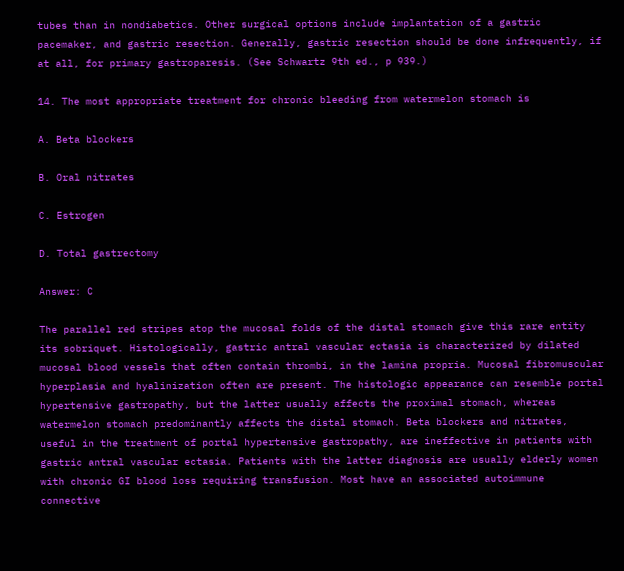tubes than in nondiabetics. Other surgical options include implantation of a gastric pacemaker, and gastric resection. Generally, gastric resection should be done infrequently, if at all, for primary gastroparesis. (See Schwartz 9th ed., p 939.)

14. The most appropriate treatment for chronic bleeding from watermelon stomach is

A. Beta blockers

B. Oral nitrates

C. Estrogen

D. Total gastrectomy

Answer: C

The parallel red stripes atop the mucosal folds of the distal stomach give this rare entity its sobriquet. Histologically, gastric antral vascular ectasia is characterized by dilated mucosal blood vessels that often contain thrombi, in the lamina propria. Mucosal fibromuscular hyperplasia and hyalinization often are present. The histologic appearance can resemble portal hypertensive gastropathy, but the latter usually affects the proximal stomach, whereas watermelon stomach predominantly affects the distal stomach. Beta blockers and nitrates, useful in the treatment of portal hypertensive gastropathy, are ineffective in patients with gastric antral vascular ectasia. Patients with the latter diagnosis are usually elderly women with chronic GI blood loss requiring transfusion. Most have an associated autoimmune connective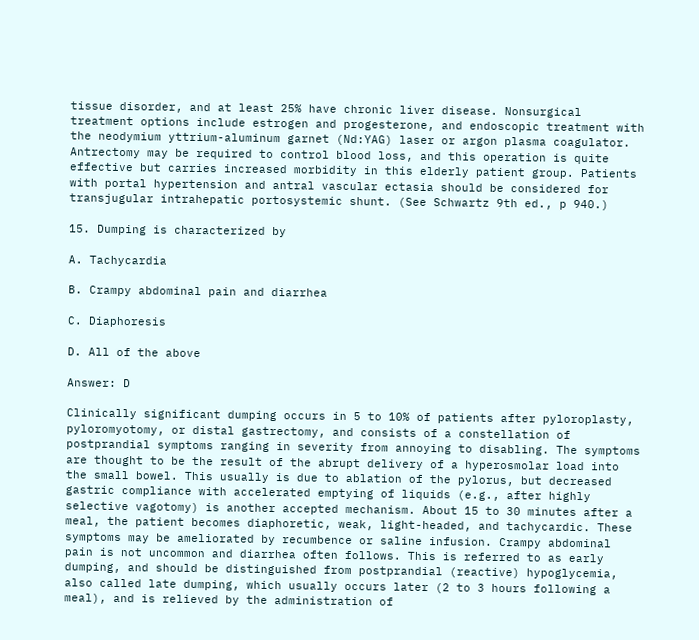tissue disorder, and at least 25% have chronic liver disease. Nonsurgical treatment options include estrogen and progesterone, and endoscopic treatment with the neodymium yttrium-aluminum garnet (Nd:YAG) laser or argon plasma coagulator. Antrectomy may be required to control blood loss, and this operation is quite effective but carries increased morbidity in this elderly patient group. Patients with portal hypertension and antral vascular ectasia should be considered for transjugular intrahepatic portosystemic shunt. (See Schwartz 9th ed., p 940.)

15. Dumping is characterized by

A. Tachycardia

B. Crampy abdominal pain and diarrhea

C. Diaphoresis

D. All of the above

Answer: D

Clinically significant dumping occurs in 5 to 10% of patients after pyloroplasty, pyloromyotomy, or distal gastrectomy, and consists of a constellation of postprandial symptoms ranging in severity from annoying to disabling. The symptoms are thought to be the result of the abrupt delivery of a hyperosmolar load into the small bowel. This usually is due to ablation of the pylorus, but decreased gastric compliance with accelerated emptying of liquids (e.g., after highly selective vagotomy) is another accepted mechanism. About 15 to 30 minutes after a meal, the patient becomes diaphoretic, weak, light-headed, and tachycardic. These symptoms may be ameliorated by recumbence or saline infusion. Crampy abdominal pain is not uncommon and diarrhea often follows. This is referred to as early dumping, and should be distinguished from postprandial (reactive) hypoglycemia, also called late dumping, which usually occurs later (2 to 3 hours following a meal), and is relieved by the administration of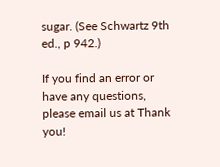sugar. (See Schwartz 9th ed., p 942.)

If you find an error or have any questions, please email us at Thank you!